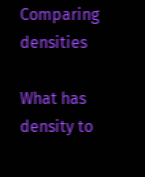Comparing densities

What has density to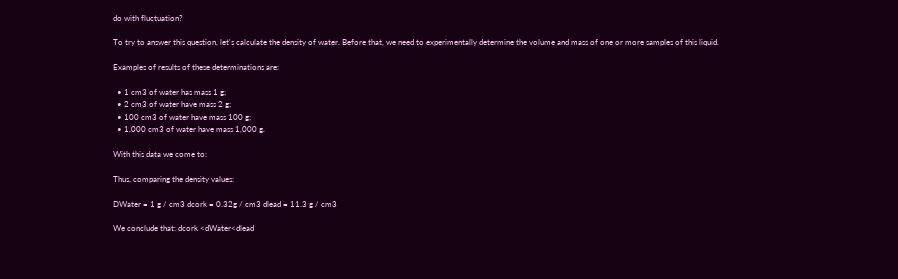do with fluctuation?

To try to answer this question, let's calculate the density of water. Before that, we need to experimentally determine the volume and mass of one or more samples of this liquid.

Examples of results of these determinations are:

  • 1 cm3 of water has mass 1 g;
  • 2 cm3 of water have mass 2 g;
  • 100 cm3 of water have mass 100 g;
  • 1,000 cm3 of water have mass 1,000 g.

With this data we come to:

Thus, comparing the density values:

DWater = 1 g / cm3 dcork = 0.32g / cm3 dlead = 11.3 g / cm3

We conclude that: dcork <dWater<dlead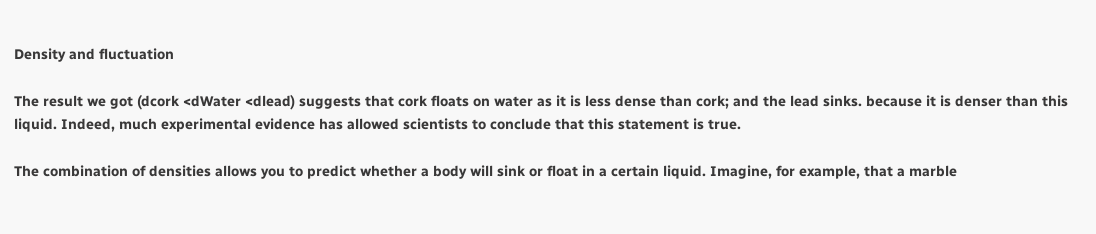Density and fluctuation

The result we got (dcork <dWater <dlead) suggests that cork floats on water as it is less dense than cork; and the lead sinks. because it is denser than this liquid. Indeed, much experimental evidence has allowed scientists to conclude that this statement is true.

The combination of densities allows you to predict whether a body will sink or float in a certain liquid. Imagine, for example, that a marble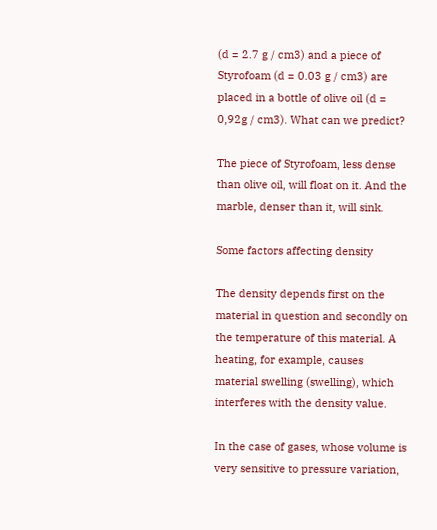(d = 2.7 g / cm3) and a piece of Styrofoam (d = 0.03 g / cm3) are placed in a bottle of olive oil (d = 0,92g / cm3). What can we predict?

The piece of Styrofoam, less dense than olive oil, will float on it. And the marble, denser than it, will sink.

Some factors affecting density

The density depends first on the material in question and secondly on the temperature of this material. A heating, for example, causes material swelling (swelling), which interferes with the density value.

In the case of gases, whose volume is very sensitive to pressure variation,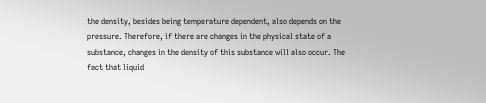the density, besides being temperature dependent, also depends on the pressure. Therefore, if there are changes in the physical state of a substance, changes in the density of this substance will also occur. The fact that liquid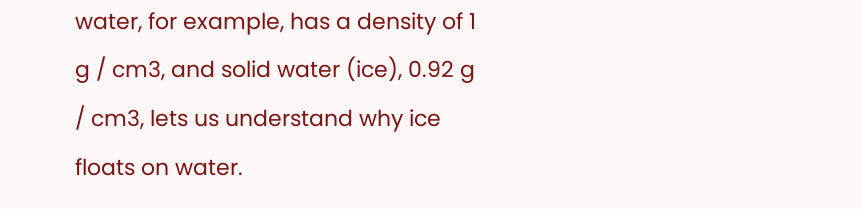water, for example, has a density of 1 g / cm3, and solid water (ice), 0.92 g / cm3, lets us understand why ice floats on water.